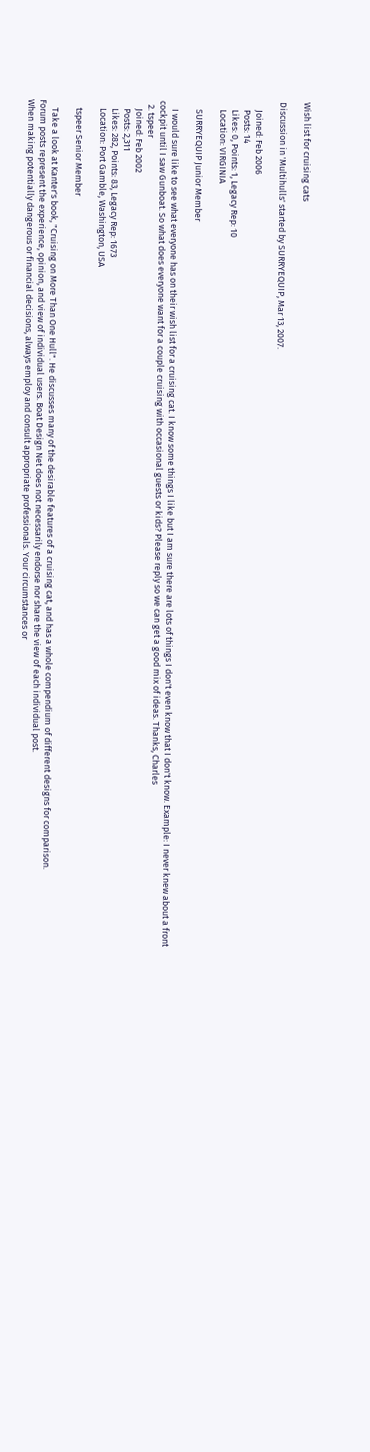Wish list for cruising cats

Discussion in 'Multihulls' started by SURRYEQUIP, Mar 13, 2007.

    Joined: Feb 2006
    Posts: 14
    Likes: 0, Points: 1, Legacy Rep: 10
    Location: VIRGINIA

    SURRYEQUIP Junior Member

    I would sure like to see what everyone has on their wish list for a cruising cat. I know some things I like but I am sure there are lots of things I don't even know that I don't know. Example: I never knew about a front cockpit until I saw Gunboat. So what does everyone want for a couple cruising with occasional guests or kids? Please reply so we can get a good mix of ideas. Thanks, Charles
  2. tspeer
    Joined: Feb 2002
    Posts: 2,311
    Likes: 282, Points: 83, Legacy Rep: 1673
    Location: Port Gamble, Washington, USA

    tspeer Senior Member

    Take a look at Kanter's book, "Cruising on More Than One Hull". He discusses many of the desirable features of a cruising cat, and has a whole compendium of different designs for comparison.
Forum posts represent the experience, opinion, and view of individual users. Boat Design Net does not necessarily endorse nor share the view of each individual post.
When making potentially dangerous or financial decisions, always employ and consult appropriate professionals. Your circumstances or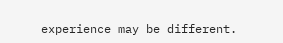experience may be different.